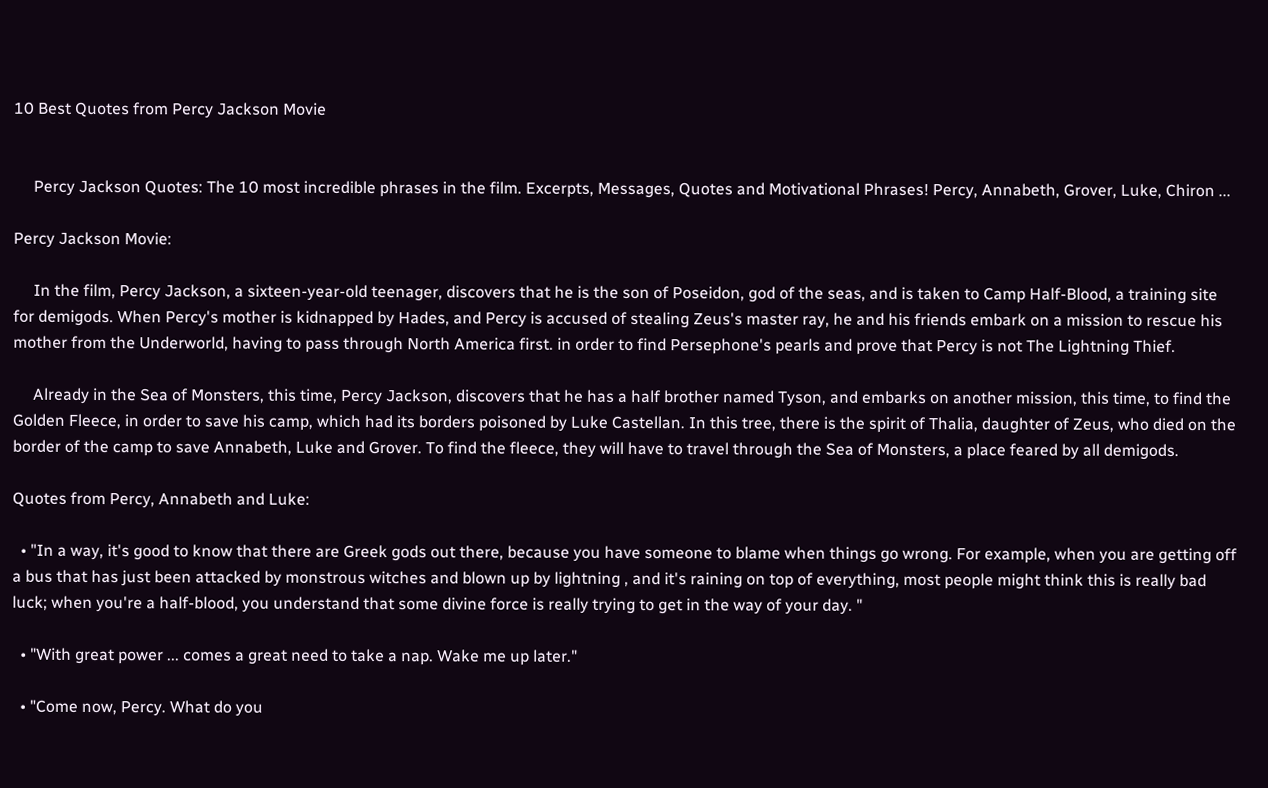10 Best Quotes from Percy Jackson Movie


     Percy Jackson Quotes: The 10 most incredible phrases in the film. Excerpts, Messages, Quotes and Motivational Phrases! Percy, Annabeth, Grover, Luke, Chiron ...

Percy Jackson Movie:

     In the film, Percy Jackson, a sixteen-year-old teenager, discovers that he is the son of Poseidon, god of the seas, and is taken to Camp Half-Blood, a training site for demigods. When Percy's mother is kidnapped by Hades, and Percy is accused of stealing Zeus's master ray, he and his friends embark on a mission to rescue his mother from the Underworld, having to pass through North America first. in order to find Persephone's pearls and prove that Percy is not The Lightning Thief.

     Already in the Sea of Monsters, this time, Percy Jackson, discovers that he has a half brother named Tyson, and embarks on another mission, this time, to find the Golden Fleece, in order to save his camp, which had its borders poisoned by Luke Castellan. In this tree, there is the spirit of Thalia, daughter of Zeus, who died on the border of the camp to save Annabeth, Luke and Grover. To find the fleece, they will have to travel through the Sea of Monsters, a place feared by all demigods.

Quotes from Percy, Annabeth and Luke:

  • "In a way, it's good to know that there are Greek gods out there, because you have someone to blame when things go wrong. For example, when you are getting off a bus that has just been attacked by monstrous witches and blown up by lightning , and it's raining on top of everything, most people might think this is really bad luck; when you're a half-blood, you understand that some divine force is really trying to get in the way of your day. "

  • "With great power ... comes a great need to take a nap. Wake me up later."

  • "Come now, Percy. What do you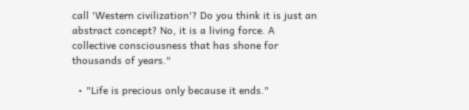call 'Western civilization'? Do you think it is just an abstract concept? No, it is a living force. A collective consciousness that has shone for thousands of years."

  • "Life is precious only because it ends."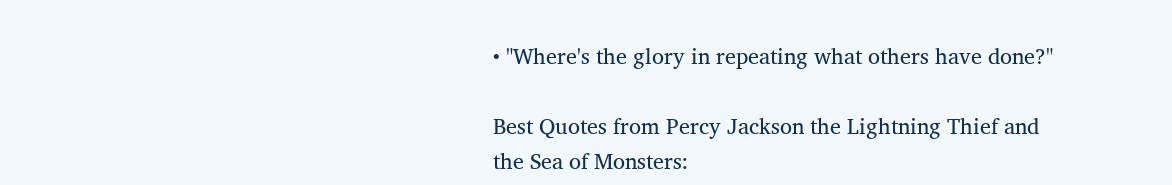• "Where's the glory in repeating what others have done?"

Best Quotes from Percy Jackson the Lightning Thief and the Sea of Monsters: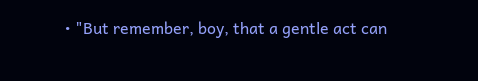• "But remember, boy, that a gentle act can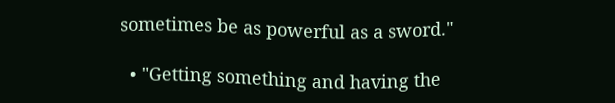sometimes be as powerful as a sword."

  • "Getting something and having the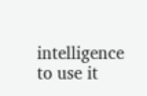intelligence to use it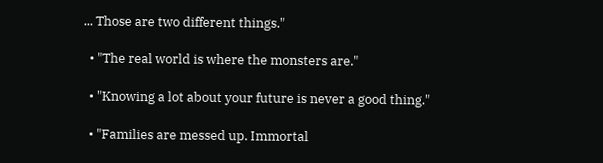... Those are two different things."

  • "The real world is where the monsters are."

  • "Knowing a lot about your future is never a good thing."

  • "Families are messed up. Immortal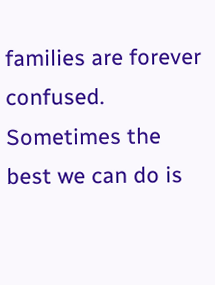families are forever confused. Sometimes the best we can do is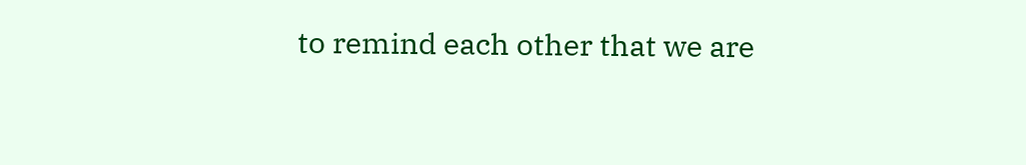to remind each other that we are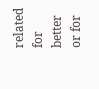related for better or for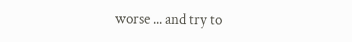worse ... and try to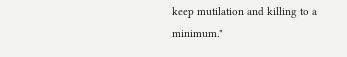keep mutilation and killing to a minimum."